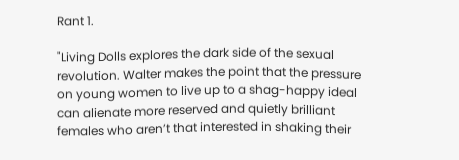Rant 1.

"Living Dolls explores the dark side of the sexual revolution. Walter makes the point that the pressure on young women to live up to a shag-happy ideal can alienate more reserved and quietly brilliant females who aren’t that interested in shaking their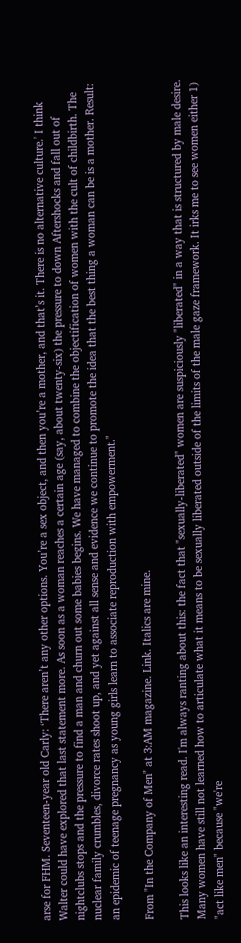arse for FHM. Seventeen-year old Carly: ‘There aren’t any other options. You’re a sex object, and then you’re a mother, and that’s it. There is no alternative culture.' I think Walter could have explored that last statement more. As soon as a woman reaches a certain age (say, about twenty-six) the pressure to down Aftershocks and fall out of nightclubs stops and the pressure to find a man and churn out some babies begins. We have managed to combine the objectification of women with the cult of childbirth. The nuclear family crumbles, divorce rates shoot up, and yet against all sense and evidence we continue to promote the idea that the best thing a woman can be is a mother. Result: an epidemic of teenage pregnancy as young girls learn to associate reproduction with empowerment."

From "In the Company of Men" at 3:AM magazine. Link. Italics are mine.

This looks like an interesting read. I'm always ranting about this: the fact that "sexually-liberated" women are suspiciously "liberated" in a way that is structured by male desire. Many women have still not learned how to articulate what it means to be sexually liberated outside of the limits of the male gaze framework. It irks me to see women either 1) "act like men" because "we're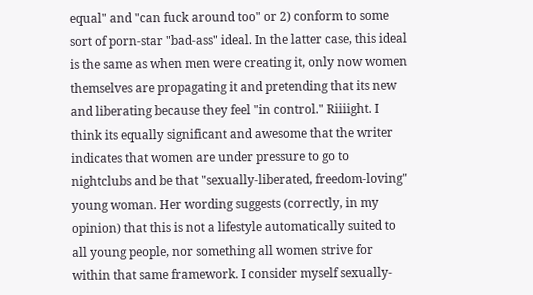equal" and "can fuck around too" or 2) conform to some sort of porn-star "bad-ass" ideal. In the latter case, this ideal is the same as when men were creating it, only now women themselves are propagating it and pretending that its new and liberating because they feel "in control." Riiiight. I think its equally significant and awesome that the writer indicates that women are under pressure to go to nightclubs and be that "sexually-liberated, freedom-loving" young woman. Her wording suggests (correctly, in my opinion) that this is not a lifestyle automatically suited to all young people, nor something all women strive for within that same framework. I consider myself sexually-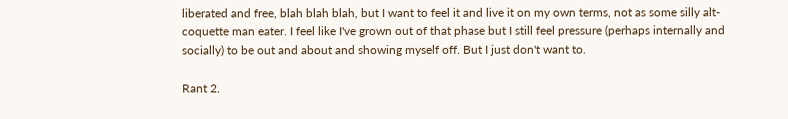liberated and free, blah blah blah, but I want to feel it and live it on my own terms, not as some silly alt-coquette man eater. I feel like I've grown out of that phase but I still feel pressure (perhaps internally and socially) to be out and about and showing myself off. But I just don't want to.

Rant 2.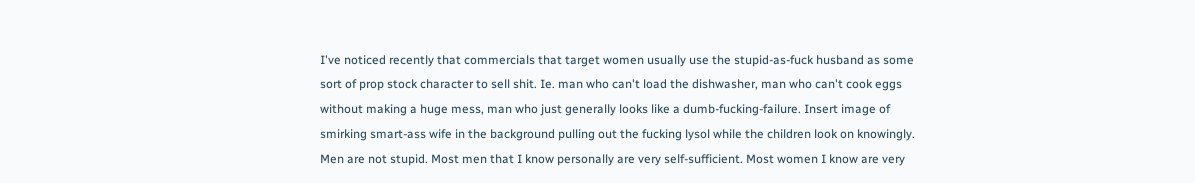I've noticed recently that commercials that target women usually use the stupid-as-fuck husband as some sort of prop stock character to sell shit. Ie. man who can't load the dishwasher, man who can't cook eggs without making a huge mess, man who just generally looks like a dumb-fucking-failure. Insert image of smirking smart-ass wife in the background pulling out the fucking lysol while the children look on knowingly. Men are not stupid. Most men that I know personally are very self-sufficient. Most women I know are very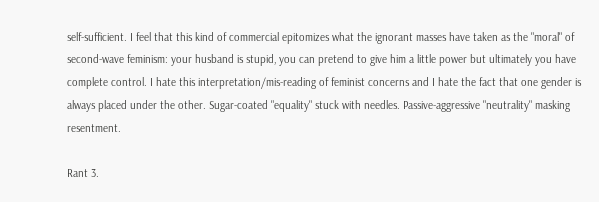self-sufficient. I feel that this kind of commercial epitomizes what the ignorant masses have taken as the "moral" of second-wave feminism: your husband is stupid, you can pretend to give him a little power but ultimately you have complete control. I hate this interpretation/mis-reading of feminist concerns and I hate the fact that one gender is always placed under the other. Sugar-coated "equality" stuck with needles. Passive-aggressive "neutrality" masking resentment.

Rant 3.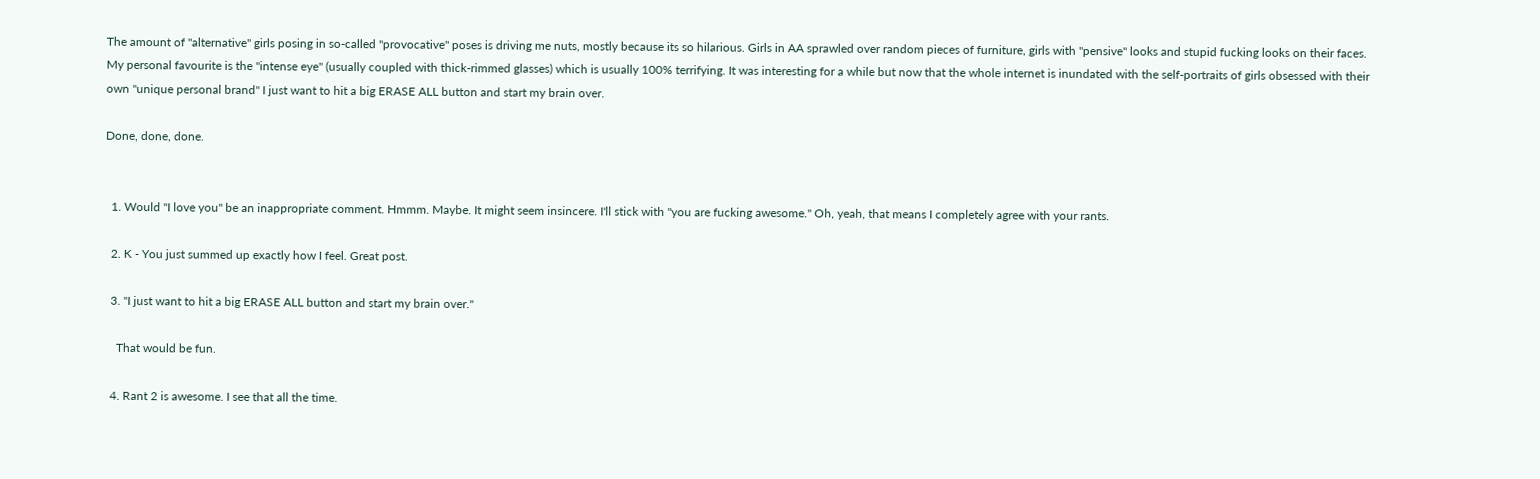The amount of "alternative" girls posing in so-called "provocative" poses is driving me nuts, mostly because its so hilarious. Girls in AA sprawled over random pieces of furniture, girls with "pensive" looks and stupid fucking looks on their faces. My personal favourite is the "intense eye" (usually coupled with thick-rimmed glasses) which is usually 100% terrifying. It was interesting for a while but now that the whole internet is inundated with the self-portraits of girls obsessed with their own "unique personal brand" I just want to hit a big ERASE ALL button and start my brain over.

Done, done, done.


  1. Would "I love you" be an inappropriate comment. Hmmm. Maybe. It might seem insincere. I'll stick with "you are fucking awesome." Oh, yeah, that means I completely agree with your rants.

  2. K - You just summed up exactly how I feel. Great post.

  3. "I just want to hit a big ERASE ALL button and start my brain over."

    That would be fun.

  4. Rant 2 is awesome. I see that all the time.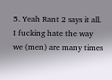5. Yeah Rant 2 says it all. I fucking hate the way we (men) are many times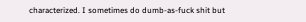characterized. I sometimes do dumb-as-fuck shit but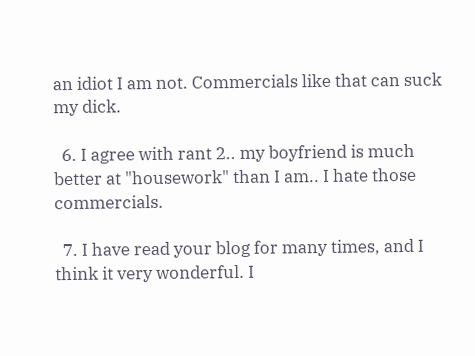an idiot I am not. Commercials like that can suck my dick.

  6. I agree with rant 2.. my boyfriend is much better at "housework" than I am.. I hate those commercials.

  7. I have read your blog for many times, and I think it very wonderful. I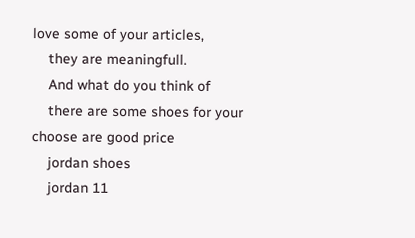love some of your articles,
    they are meaningfull.
    And what do you think of
    there are some shoes for your choose are good price
    jordan shoes
    jordan 11